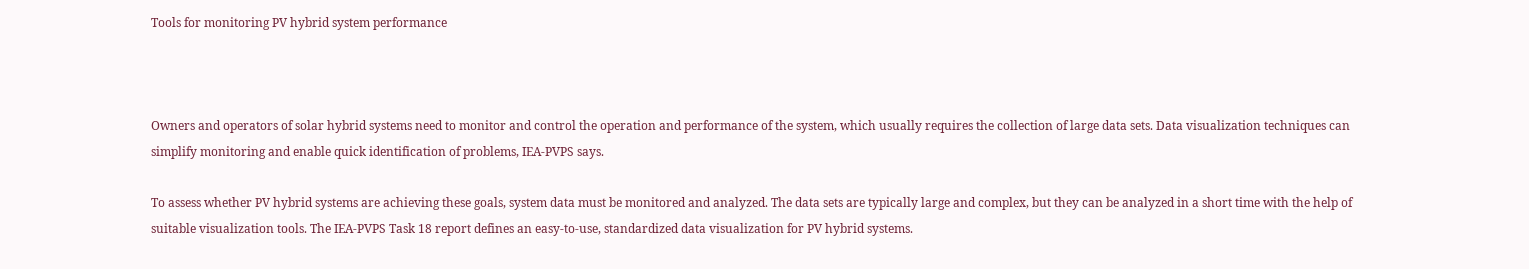Tools for monitoring PV hybrid system performance



Owners and operators of solar hybrid systems need to monitor and control the operation and performance of the system, which usually requires the collection of large data sets. Data visualization techniques can simplify monitoring and enable quick identification of problems, IEA-PVPS says.

To assess whether PV hybrid systems are achieving these goals, system data must be monitored and analyzed. The data sets are typically large and complex, but they can be analyzed in a short time with the help of suitable visualization tools. The IEA-PVPS Task 18 report defines an easy-to-use, standardized data visualization for PV hybrid systems.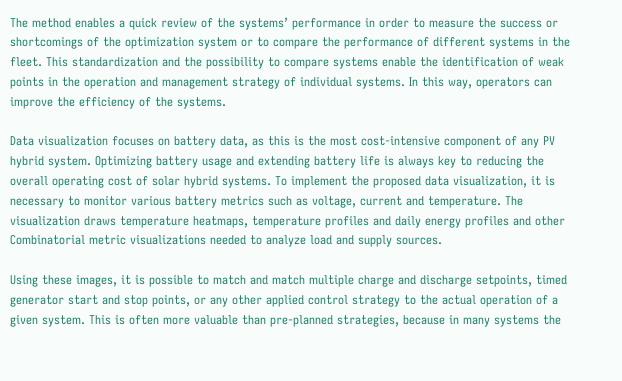The method enables a quick review of the systems’ performance in order to measure the success or shortcomings of the optimization system or to compare the performance of different systems in the fleet. This standardization and the possibility to compare systems enable the identification of weak points in the operation and management strategy of individual systems. In this way, operators can improve the efficiency of the systems.

Data visualization focuses on battery data, as this is the most cost-intensive component of any PV hybrid system. Optimizing battery usage and extending battery life is always key to reducing the overall operating cost of solar hybrid systems. To implement the proposed data visualization, it is necessary to monitor various battery metrics such as voltage, current and temperature. The visualization draws temperature heatmaps, temperature profiles and daily energy profiles and other Combinatorial metric visualizations needed to analyze load and supply sources.

Using these images, it is possible to match and match multiple charge and discharge setpoints, timed generator start and stop points, or any other applied control strategy to the actual operation of a given system. This is often more valuable than pre-planned strategies, because in many systems the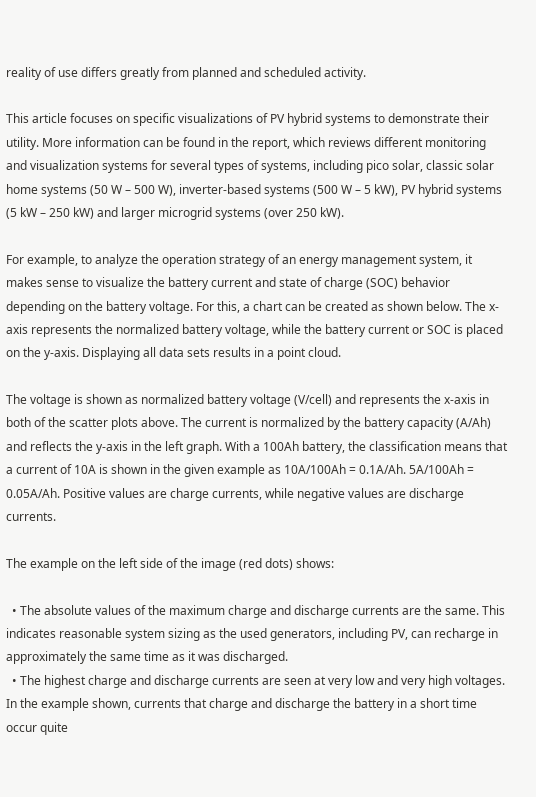reality of use differs greatly from planned and scheduled activity.

This article focuses on specific visualizations of PV hybrid systems to demonstrate their utility. More information can be found in the report, which reviews different monitoring and visualization systems for several types of systems, including pico solar, classic solar home systems (50 W – 500 W), inverter-based systems (500 W – 5 kW), PV hybrid systems (5 kW – 250 kW) and larger microgrid systems (over 250 kW).

For example, to analyze the operation strategy of an energy management system, it makes sense to visualize the battery current and state of charge (SOC) behavior depending on the battery voltage. For this, a chart can be created as shown below. The x-axis represents the normalized battery voltage, while the battery current or SOC is placed on the y-axis. Displaying all data sets results in a point cloud.

The voltage is shown as normalized battery voltage (V/cell) and represents the x-axis in both of the scatter plots above. The current is normalized by the battery capacity (A/Ah) and reflects the y-axis in the left graph. With a 100Ah battery, the classification means that a current of 10A is shown in the given example as 10A/100Ah = 0.1A/Ah. 5A/100Ah = 0.05A/Ah. Positive values are charge currents, while negative values are discharge currents.

The example on the left side of the image (red dots) shows:

  • The absolute values of the maximum charge and discharge currents are the same. This indicates reasonable system sizing as the used generators, including PV, can recharge in approximately the same time as it was discharged.
  • The highest charge and discharge currents are seen at very low and very high voltages. In the example shown, currents that charge and discharge the battery in a short time occur quite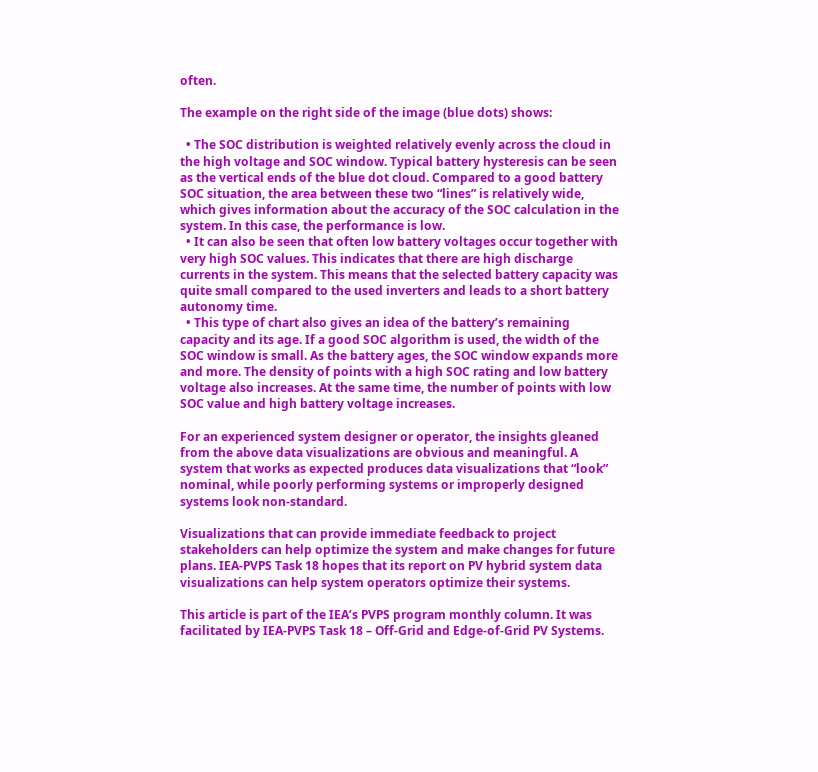often.

The example on the right side of the image (blue dots) shows:

  • The SOC distribution is weighted relatively evenly across the cloud in the high voltage and SOC window. Typical battery hysteresis can be seen as the vertical ends of the blue dot cloud. Compared to a good battery SOC situation, the area between these two “lines” is relatively wide, which gives information about the accuracy of the SOC calculation in the system. In this case, the performance is low.
  • It can also be seen that often low battery voltages occur together with very high SOC values. This indicates that there are high discharge currents in the system. This means that the selected battery capacity was quite small compared to the used inverters and leads to a short battery autonomy time.
  • This type of chart also gives an idea of the battery’s remaining capacity and its age. If a good SOC algorithm is used, the width of the SOC window is small. As the battery ages, the SOC window expands more and more. The density of points with a high SOC rating and low battery voltage also increases. At the same time, the number of points with low SOC value and high battery voltage increases.

For an experienced system designer or operator, the insights gleaned from the above data visualizations are obvious and meaningful. A system that works as expected produces data visualizations that “look” nominal, while poorly performing systems or improperly designed systems look non-standard.

Visualizations that can provide immediate feedback to project stakeholders can help optimize the system and make changes for future plans. IEA-PVPS Task 18 hopes that its report on PV hybrid system data visualizations can help system operators optimize their systems.

This article is part of the IEA’s PVPS program monthly column. It was facilitated by IEA-PVPS Task 18 – Off-Grid and Edge-of-Grid PV Systems.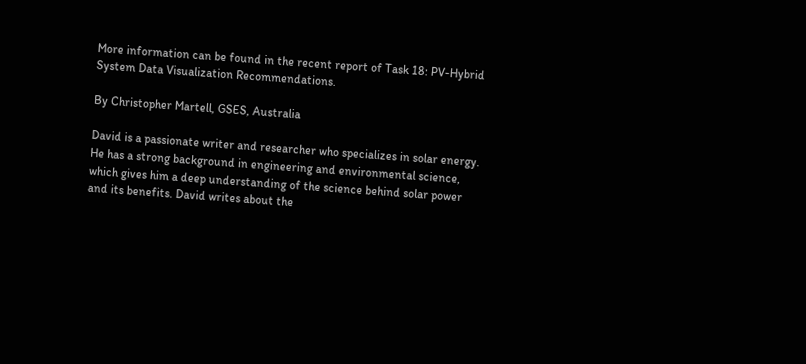More information can be found in the recent report of Task 18: PV-Hybrid System Data Visualization Recommendations.

By Christopher Martell, GSES, Australia

David is a passionate writer and researcher who specializes in solar energy. He has a strong background in engineering and environmental science, which gives him a deep understanding of the science behind solar power and its benefits. David writes about the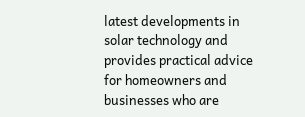latest developments in solar technology and provides practical advice for homeowners and businesses who are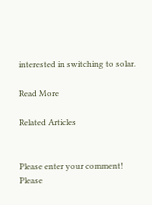interested in switching to solar.

Read More

Related Articles


Please enter your comment!
Please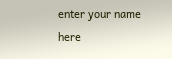enter your name here